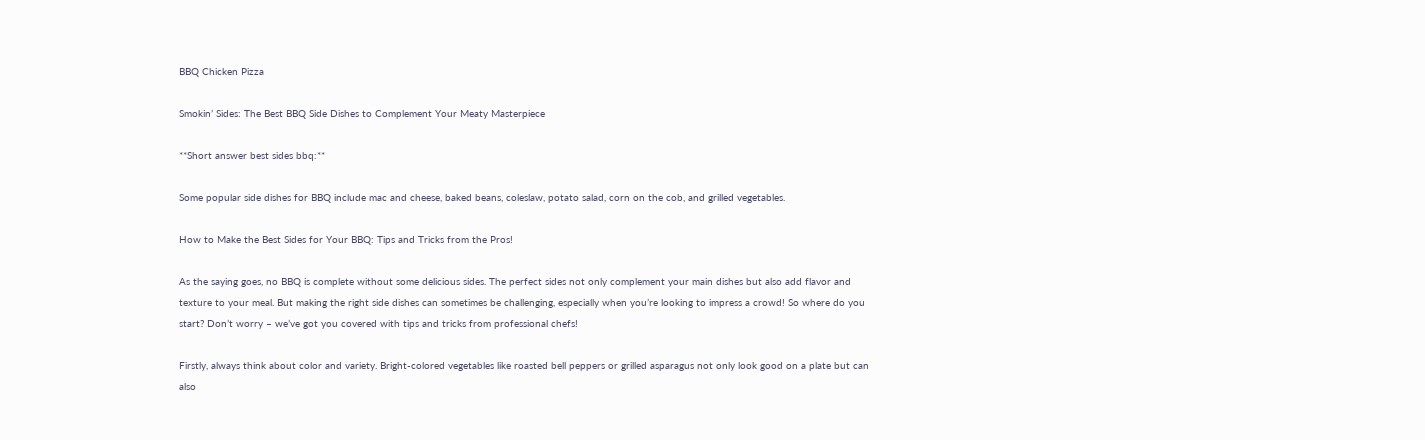BBQ Chicken Pizza

Smokin’ Sides: The Best BBQ Side Dishes to Complement Your Meaty Masterpiece

**Short answer best sides bbq:**

Some popular side dishes for BBQ include mac and cheese, baked beans, coleslaw, potato salad, corn on the cob, and grilled vegetables.

How to Make the Best Sides for Your BBQ: Tips and Tricks from the Pros!

As the saying goes, no BBQ is complete without some delicious sides. The perfect sides not only complement your main dishes but also add flavor and texture to your meal. But making the right side dishes can sometimes be challenging, especially when you’re looking to impress a crowd! So where do you start? Don’t worry – we’ve got you covered with tips and tricks from professional chefs!

Firstly, always think about color and variety. Bright-colored vegetables like roasted bell peppers or grilled asparagus not only look good on a plate but can also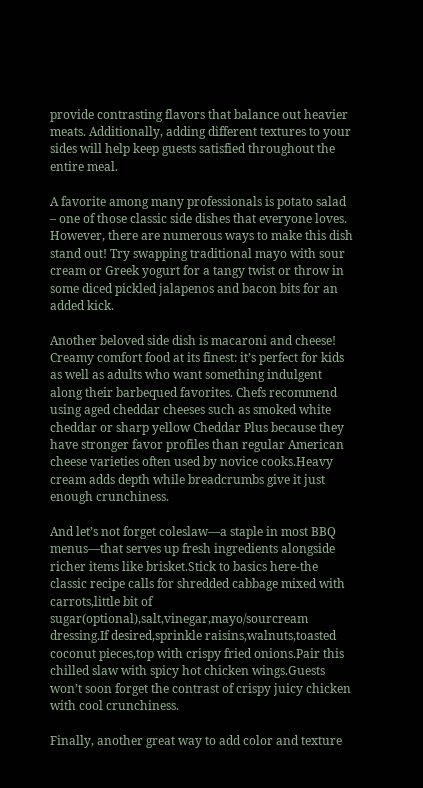provide contrasting flavors that balance out heavier meats. Additionally, adding different textures to your sides will help keep guests satisfied throughout the entire meal.

A favorite among many professionals is potato salad – one of those classic side dishes that everyone loves. However, there are numerous ways to make this dish stand out! Try swapping traditional mayo with sour cream or Greek yogurt for a tangy twist or throw in some diced pickled jalapenos and bacon bits for an added kick.

Another beloved side dish is macaroni and cheese! Creamy comfort food at its finest: it’s perfect for kids as well as adults who want something indulgent along their barbequed favorites. Chefs recommend using aged cheddar cheeses such as smoked white cheddar or sharp yellow Cheddar Plus because they have stronger favor profiles than regular American cheese varieties often used by novice cooks.Heavy cream adds depth while breadcrumbs give it just enough crunchiness.

And let’s not forget coleslaw—a staple in most BBQ menus—that serves up fresh ingredients alongside richer items like brisket.Stick to basics here-the classic recipe calls for shredded cabbage mixed with carrots,little bit of sugar(optional),salt,vinegar,mayo/sourcream dressing.If desired,sprinkle raisins,walnuts,toasted coconut pieces,top with crispy fried onions.Pair this chilled slaw with spicy hot chicken wings.Guests won’t soon forget the contrast of crispy juicy chicken with cool crunchiness.

Finally, another great way to add color and texture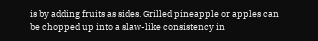is by adding fruits as sides. Grilled pineapple or apples can be chopped up into a slaw-like consistency in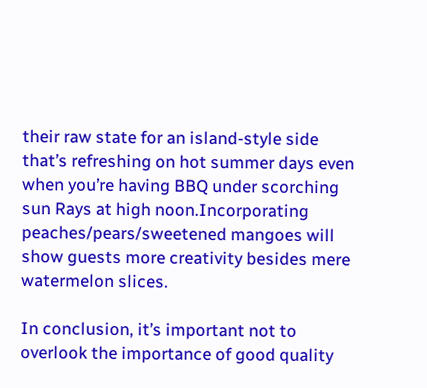their raw state for an island-style side that’s refreshing on hot summer days even when you’re having BBQ under scorching sun Rays at high noon.Incorporating peaches/pears/sweetened mangoes will show guests more creativity besides mere watermelon slices.

In conclusion, it’s important not to overlook the importance of good quality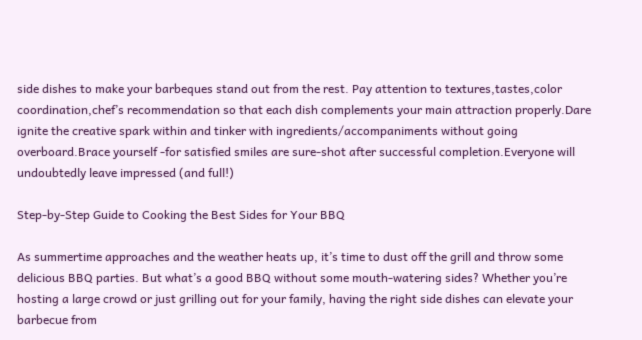side dishes to make your barbeques stand out from the rest. Pay attention to textures,tastes,color coordination,chef’s recommendation so that each dish complements your main attraction properly.Dare ignite the creative spark within and tinker with ingredients/accompaniments without going overboard.Brace yourself -for satisfied smiles are sure-shot after successful completion.Everyone will undoubtedly leave impressed (and full!)

Step-by-Step Guide to Cooking the Best Sides for Your BBQ

As summertime approaches and the weather heats up, it’s time to dust off the grill and throw some delicious BBQ parties. But what’s a good BBQ without some mouth-watering sides? Whether you’re hosting a large crowd or just grilling out for your family, having the right side dishes can elevate your barbecue from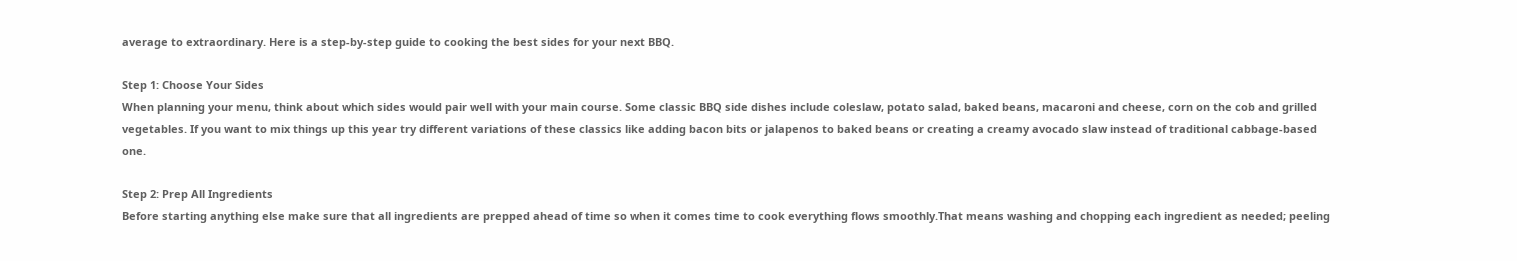average to extraordinary. Here is a step-by-step guide to cooking the best sides for your next BBQ.

Step 1: Choose Your Sides
When planning your menu, think about which sides would pair well with your main course. Some classic BBQ side dishes include coleslaw, potato salad, baked beans, macaroni and cheese, corn on the cob and grilled vegetables. If you want to mix things up this year try different variations of these classics like adding bacon bits or jalapenos to baked beans or creating a creamy avocado slaw instead of traditional cabbage-based one.

Step 2: Prep All Ingredients
Before starting anything else make sure that all ingredients are prepped ahead of time so when it comes time to cook everything flows smoothly.That means washing and chopping each ingredient as needed; peeling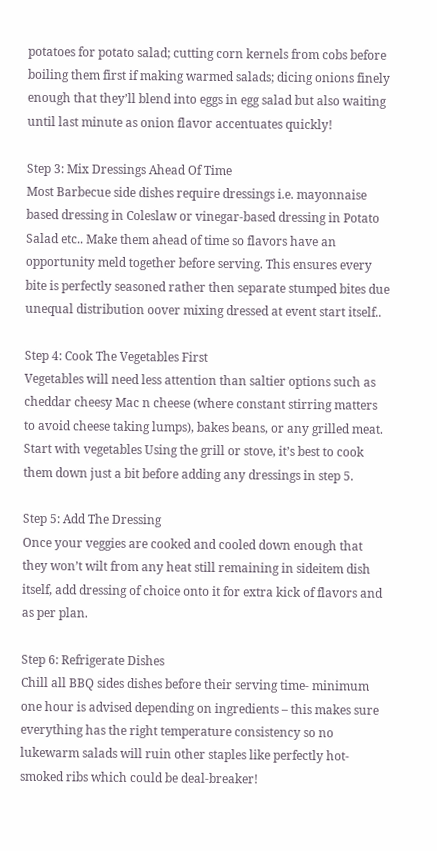potatoes for potato salad; cutting corn kernels from cobs before boiling them first if making warmed salads; dicing onions finely enough that they’ll blend into eggs in egg salad but also waiting until last minute as onion flavor accentuates quickly!

Step 3: Mix Dressings Ahead Of Time
Most Barbecue side dishes require dressings i.e. mayonnaise based dressing in Coleslaw or vinegar-based dressing in Potato Salad etc.. Make them ahead of time so flavors have an opportunity meld together before serving. This ensures every bite is perfectly seasoned rather then separate stumped bites due unequal distribution oover mixing dressed at event start itself..

Step 4: Cook The Vegetables First
Vegetables will need less attention than saltier options such as cheddar cheesy Mac n cheese (where constant stirring matters to avoid cheese taking lumps), bakes beans, or any grilled meat. Start with vegetables Using the grill or stove, it’s best to cook them down just a bit before adding any dressings in step 5.

Step 5: Add The Dressing
Once your veggies are cooked and cooled down enough that they won’t wilt from any heat still remaining in sideitem dish itself, add dressing of choice onto it for extra kick of flavors and as per plan.

Step 6: Refrigerate Dishes
Chill all BBQ sides dishes before their serving time- minimum one hour is advised depending on ingredients – this makes sure everything has the right temperature consistency so no lukewarm salads will ruin other staples like perfectly hot-smoked ribs which could be deal-breaker!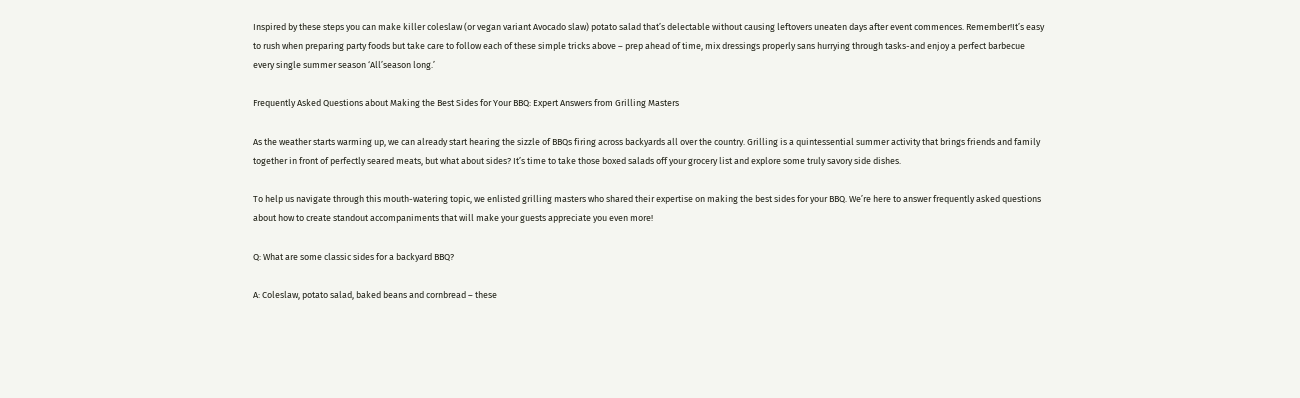Inspired by these steps you can make killer coleslaw (or vegan variant Avocado slaw) potato salad that’s delectable without causing leftovers uneaten days after event commences. Remember!It’s easy to rush when preparing party foods but take care to follow each of these simple tricks above – prep ahead of time, mix dressings properly sans hurrying through tasks-and enjoy a perfect barbecue every single summer season ‘All’season long.’

Frequently Asked Questions about Making the Best Sides for Your BBQ: Expert Answers from Grilling Masters

As the weather starts warming up, we can already start hearing the sizzle of BBQs firing across backyards all over the country. Grilling is a quintessential summer activity that brings friends and family together in front of perfectly seared meats, but what about sides? It’s time to take those boxed salads off your grocery list and explore some truly savory side dishes.

To help us navigate through this mouth-watering topic, we enlisted grilling masters who shared their expertise on making the best sides for your BBQ. We’re here to answer frequently asked questions about how to create standout accompaniments that will make your guests appreciate you even more!

Q: What are some classic sides for a backyard BBQ?

A: Coleslaw, potato salad, baked beans and cornbread – these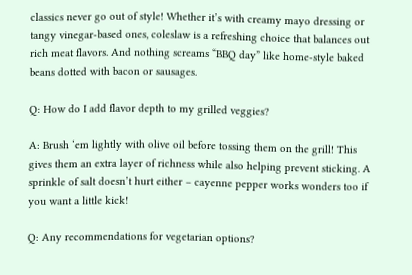classics never go out of style! Whether it’s with creamy mayo dressing or tangy vinegar-based ones, coleslaw is a refreshing choice that balances out rich meat flavors. And nothing screams “BBQ day” like home-style baked beans dotted with bacon or sausages.

Q: How do I add flavor depth to my grilled veggies?

A: Brush ‘em lightly with olive oil before tossing them on the grill! This gives them an extra layer of richness while also helping prevent sticking. A sprinkle of salt doesn’t hurt either – cayenne pepper works wonders too if you want a little kick!

Q: Any recommendations for vegetarian options?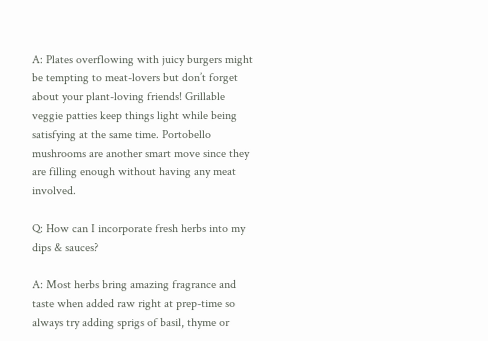A: Plates overflowing with juicy burgers might be tempting to meat-lovers but don’t forget about your plant-loving friends! Grillable veggie patties keep things light while being satisfying at the same time. Portobello mushrooms are another smart move since they are filling enough without having any meat involved.

Q: How can I incorporate fresh herbs into my dips & sauces?

A: Most herbs bring amazing fragrance and taste when added raw right at prep-time so always try adding sprigs of basil, thyme or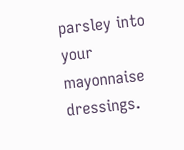parsley into your mayonnaise dressings.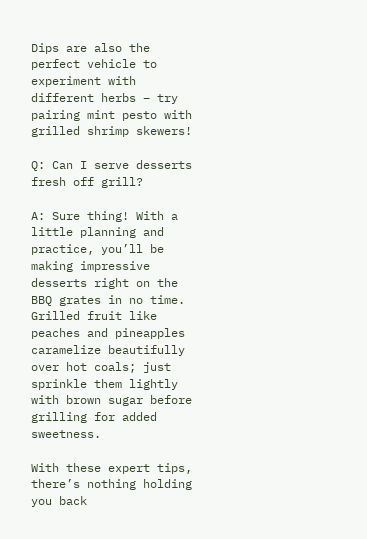Dips are also the perfect vehicle to experiment with different herbs – try pairing mint pesto with grilled shrimp skewers!

Q: Can I serve desserts fresh off grill?

A: Sure thing! With a little planning and practice, you’ll be making impressive desserts right on the BBQ grates in no time. Grilled fruit like peaches and pineapples caramelize beautifully over hot coals; just sprinkle them lightly with brown sugar before grilling for added sweetness.

With these expert tips, there’s nothing holding you back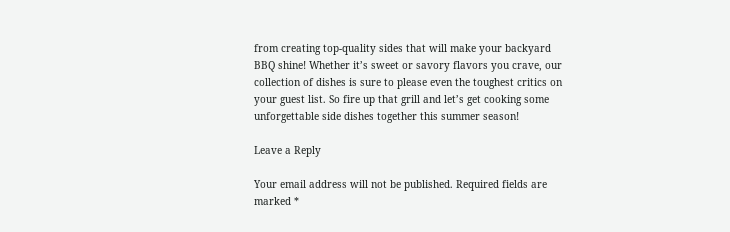from creating top-quality sides that will make your backyard BBQ shine! Whether it’s sweet or savory flavors you crave, our collection of dishes is sure to please even the toughest critics on your guest list. So fire up that grill and let’s get cooking some unforgettable side dishes together this summer season!

Leave a Reply

Your email address will not be published. Required fields are marked *